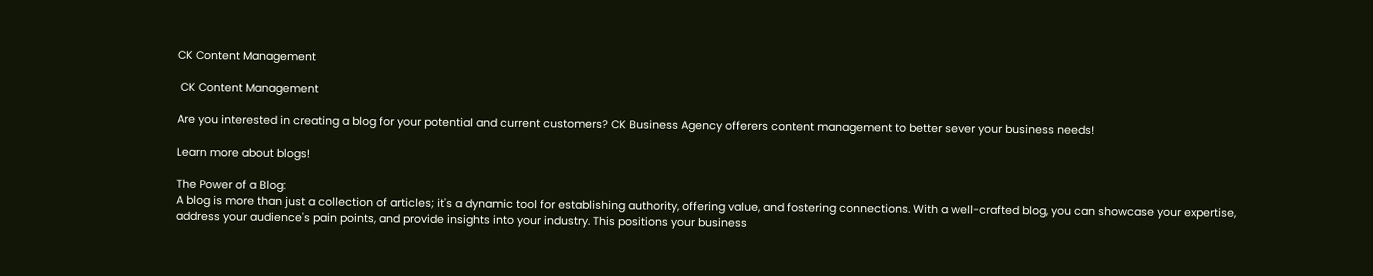CK Content Management

 CK Content Management

Are you interested in creating a blog for your potential and current customers? CK Business Agency offerers content management to better sever your business needs!

Learn more about blogs!

The Power of a Blog:
A blog is more than just a collection of articles; it's a dynamic tool for establishing authority, offering value, and fostering connections. With a well-crafted blog, you can showcase your expertise, address your audience's pain points, and provide insights into your industry. This positions your business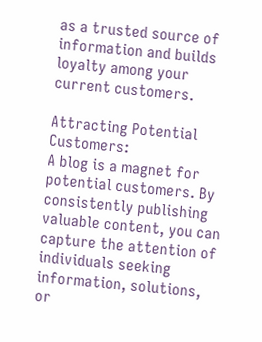as a trusted source of information and builds loyalty among your current customers.

Attracting Potential Customers:
A blog is a magnet for potential customers. By consistently publishing valuable content, you can capture the attention of individuals seeking information, solutions, or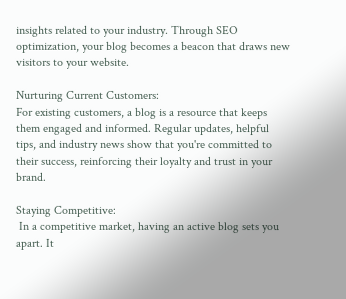insights related to your industry. Through SEO optimization, your blog becomes a beacon that draws new visitors to your website.

Nurturing Current Customers:
For existing customers, a blog is a resource that keeps them engaged and informed. Regular updates, helpful tips, and industry news show that you're committed to their success, reinforcing their loyalty and trust in your brand.

Staying Competitive:
 In a competitive market, having an active blog sets you apart. It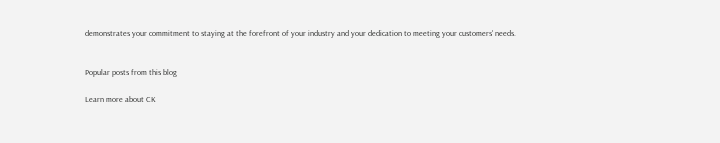demonstrates your commitment to staying at the forefront of your industry and your dedication to meeting your customers' needs.


Popular posts from this blog

Learn more about CK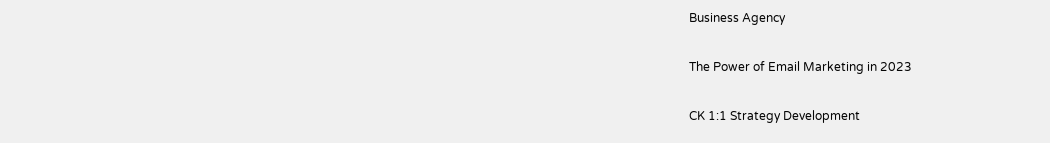Business Agency

The Power of Email Marketing in 2023

CK 1:1 Strategy Development